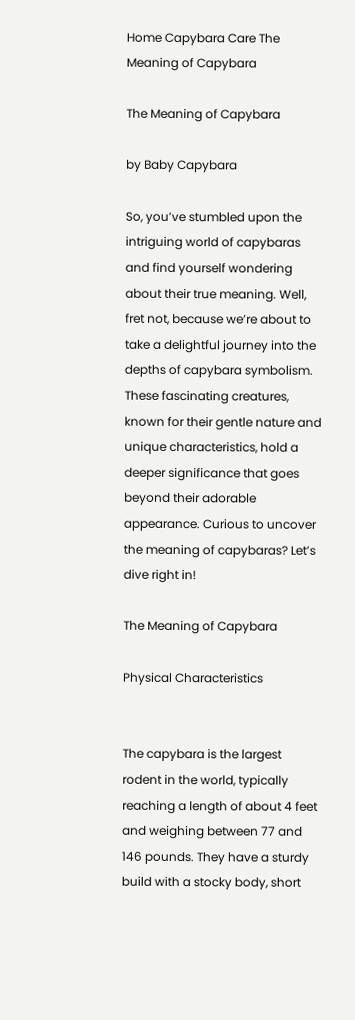Home Capybara Care The Meaning of Capybara

The Meaning of Capybara

by Baby Capybara

So, you’ve stumbled upon the intriguing world of capybaras and find yourself wondering about their true meaning. Well, fret not, because we’re about to take a delightful journey into the depths of capybara symbolism. These fascinating creatures, known for their gentle nature and unique characteristics, hold a deeper significance that goes beyond their adorable appearance. Curious to uncover the meaning of capybaras? Let’s dive right in!

The Meaning of Capybara

Physical Characteristics


The capybara is the largest rodent in the world, typically reaching a length of about 4 feet and weighing between 77 and 146 pounds. They have a sturdy build with a stocky body, short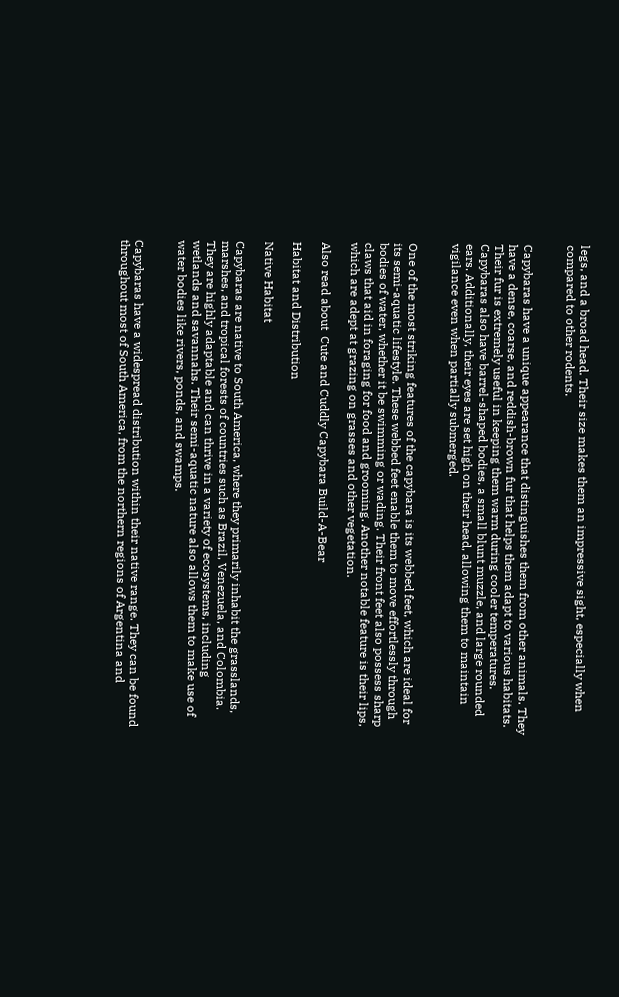legs, and a broad head. Their size makes them an impressive sight, especially when compared to other rodents.


Capybaras have a unique appearance that distinguishes them from other animals. They have a dense, coarse, and reddish-brown fur that helps them adapt to various habitats. Their fur is extremely useful in keeping them warm during cooler temperatures. Capybaras also have barrel-shaped bodies, a small blunt muzzle, and large rounded ears. Additionally, their eyes are set high on their head, allowing them to maintain vigilance even when partially submerged.


One of the most striking features of the capybara is its webbed feet, which are ideal for its semi-aquatic lifestyle. These webbed feet enable them to move effortlessly through bodies of water, whether it be swimming or wading. Their front feet also possess sharp claws that aid in foraging for food and grooming. Another notable feature is their lips, which are adept at grazing on grasses and other vegetation.

Also read about  Cute and Cuddly Capybara Build-A-Bear

Habitat and Distribution

Native Habitat

Capybaras are native to South America, where they primarily inhabit the grasslands, marshes, and tropical forests of countries such as Brazil, Venezuela, and Colombia. They are highly adaptable and can thrive in a variety of ecosystems, including wetlands and savannahs. Their semi-aquatic nature also allows them to make use of water bodies like rivers, ponds, and swamps.


Capybaras have a widespread distribution within their native range. They can be found throughout most of South America, from the northern regions of Argentina and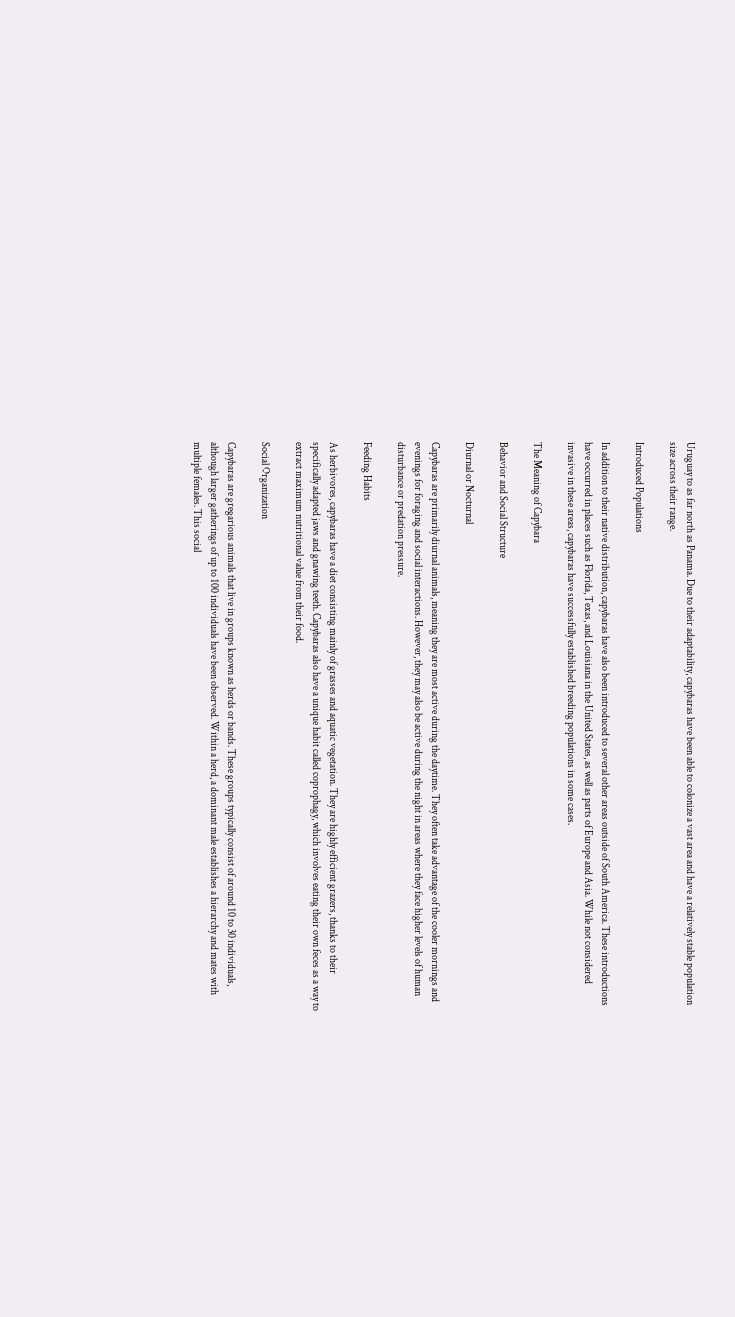Uruguay to as far north as Panama. Due to their adaptability, capybaras have been able to colonize a vast area and have a relatively stable population size across their range.

Introduced Populations

In addition to their native distribution, capybaras have also been introduced to several other areas outside of South America. These introductions have occurred in places such as Florida, Texas, and Louisiana in the United States, as well as parts of Europe and Asia. While not considered invasive in these areas, capybaras have successfully established breeding populations in some cases.

The Meaning of Capybara

Behavior and Social Structure

Diurnal or Nocturnal

Capybaras are primarily diurnal animals, meaning they are most active during the daytime. They often take advantage of the cooler mornings and evenings for foraging and social interactions. However, they may also be active during the night in areas where they face higher levels of human disturbance or predation pressure.

Feeding Habits

As herbivores, capybaras have a diet consisting mainly of grasses and aquatic vegetation. They are highly efficient grazers, thanks to their specifically adapted jaws and gnawing teeth. Capybaras also have a unique habit called coprophagy, which involves eating their own feces as a way to extract maximum nutritional value from their food.

Social Organization

Capybaras are gregarious animals that live in groups known as herds or bands. These groups typically consist of around 10 to 30 individuals, although larger gatherings of up to 100 individuals have been observed. Within a herd, a dominant male establishes a hierarchy and mates with multiple females. This social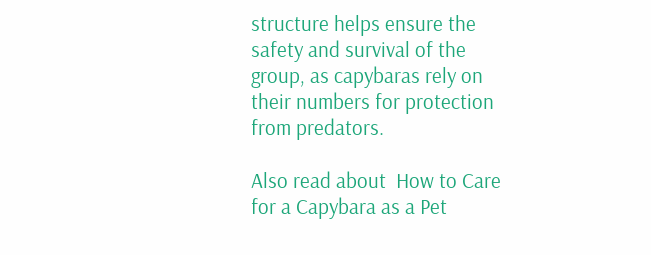structure helps ensure the safety and survival of the group, as capybaras rely on their numbers for protection from predators.

Also read about  How to Care for a Capybara as a Pet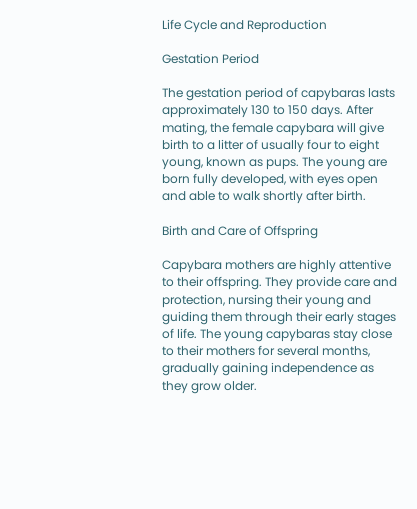Life Cycle and Reproduction

Gestation Period

The gestation period of capybaras lasts approximately 130 to 150 days. After mating, the female capybara will give birth to a litter of usually four to eight young, known as pups. The young are born fully developed, with eyes open and able to walk shortly after birth.

Birth and Care of Offspring

Capybara mothers are highly attentive to their offspring. They provide care and protection, nursing their young and guiding them through their early stages of life. The young capybaras stay close to their mothers for several months, gradually gaining independence as they grow older.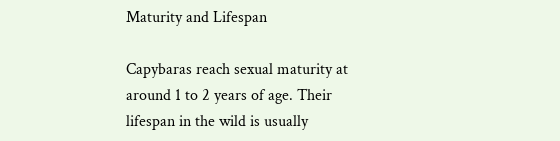Maturity and Lifespan

Capybaras reach sexual maturity at around 1 to 2 years of age. Their lifespan in the wild is usually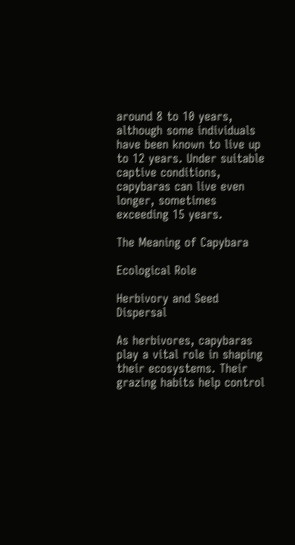around 8 to 10 years, although some individuals have been known to live up to 12 years. Under suitable captive conditions, capybaras can live even longer, sometimes exceeding 15 years.

The Meaning of Capybara

Ecological Role

Herbivory and Seed Dispersal

As herbivores, capybaras play a vital role in shaping their ecosystems. Their grazing habits help control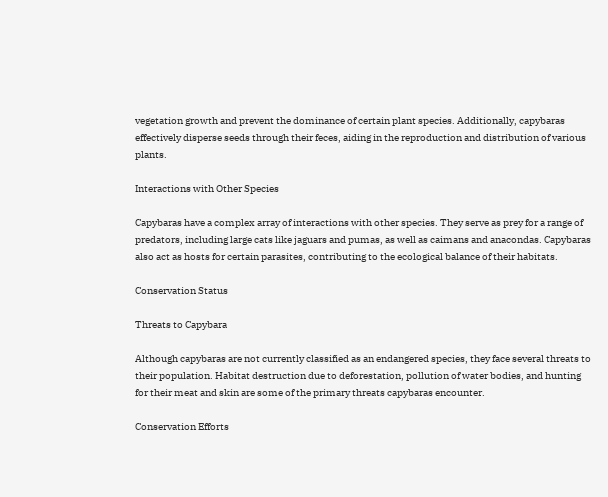vegetation growth and prevent the dominance of certain plant species. Additionally, capybaras effectively disperse seeds through their feces, aiding in the reproduction and distribution of various plants.

Interactions with Other Species

Capybaras have a complex array of interactions with other species. They serve as prey for a range of predators, including large cats like jaguars and pumas, as well as caimans and anacondas. Capybaras also act as hosts for certain parasites, contributing to the ecological balance of their habitats.

Conservation Status

Threats to Capybara

Although capybaras are not currently classified as an endangered species, they face several threats to their population. Habitat destruction due to deforestation, pollution of water bodies, and hunting for their meat and skin are some of the primary threats capybaras encounter.

Conservation Efforts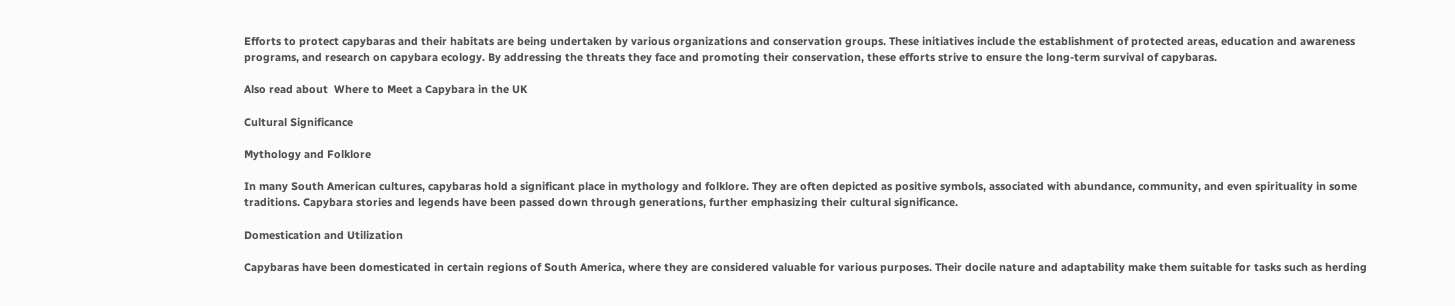Efforts to protect capybaras and their habitats are being undertaken by various organizations and conservation groups. These initiatives include the establishment of protected areas, education and awareness programs, and research on capybara ecology. By addressing the threats they face and promoting their conservation, these efforts strive to ensure the long-term survival of capybaras.

Also read about  Where to Meet a Capybara in the UK

Cultural Significance

Mythology and Folklore

In many South American cultures, capybaras hold a significant place in mythology and folklore. They are often depicted as positive symbols, associated with abundance, community, and even spirituality in some traditions. Capybara stories and legends have been passed down through generations, further emphasizing their cultural significance.

Domestication and Utilization

Capybaras have been domesticated in certain regions of South America, where they are considered valuable for various purposes. Their docile nature and adaptability make them suitable for tasks such as herding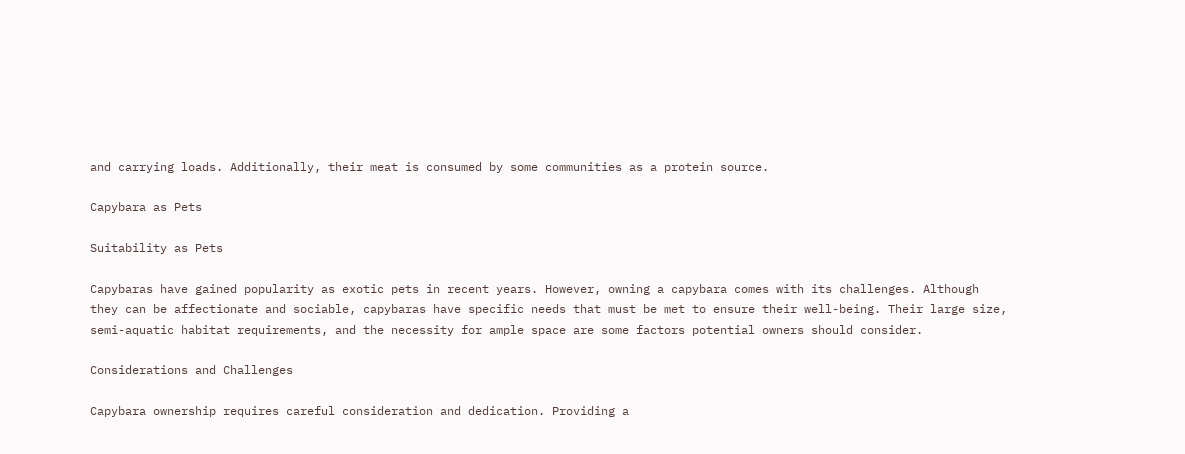and carrying loads. Additionally, their meat is consumed by some communities as a protein source.

Capybara as Pets

Suitability as Pets

Capybaras have gained popularity as exotic pets in recent years. However, owning a capybara comes with its challenges. Although they can be affectionate and sociable, capybaras have specific needs that must be met to ensure their well-being. Their large size, semi-aquatic habitat requirements, and the necessity for ample space are some factors potential owners should consider.

Considerations and Challenges

Capybara ownership requires careful consideration and dedication. Providing a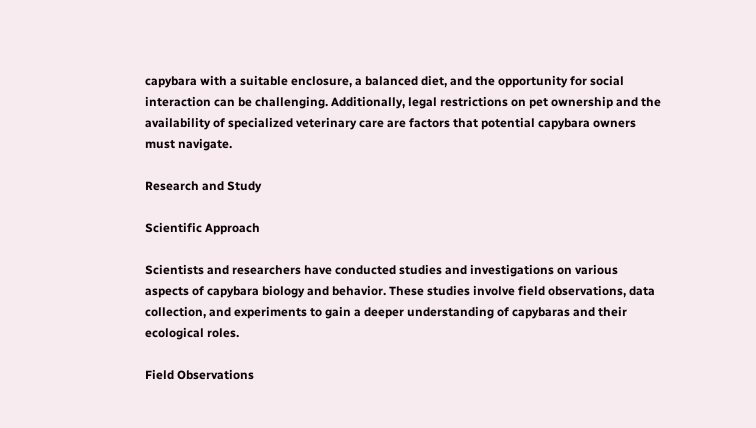capybara with a suitable enclosure, a balanced diet, and the opportunity for social interaction can be challenging. Additionally, legal restrictions on pet ownership and the availability of specialized veterinary care are factors that potential capybara owners must navigate.

Research and Study

Scientific Approach

Scientists and researchers have conducted studies and investigations on various aspects of capybara biology and behavior. These studies involve field observations, data collection, and experiments to gain a deeper understanding of capybaras and their ecological roles.

Field Observations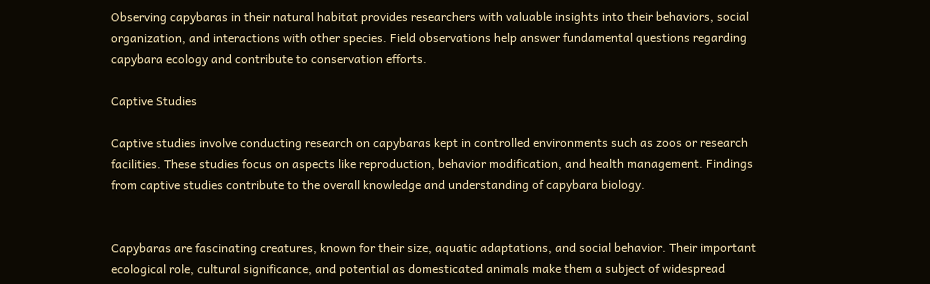Observing capybaras in their natural habitat provides researchers with valuable insights into their behaviors, social organization, and interactions with other species. Field observations help answer fundamental questions regarding capybara ecology and contribute to conservation efforts.

Captive Studies

Captive studies involve conducting research on capybaras kept in controlled environments such as zoos or research facilities. These studies focus on aspects like reproduction, behavior modification, and health management. Findings from captive studies contribute to the overall knowledge and understanding of capybara biology.


Capybaras are fascinating creatures, known for their size, aquatic adaptations, and social behavior. Their important ecological role, cultural significance, and potential as domesticated animals make them a subject of widespread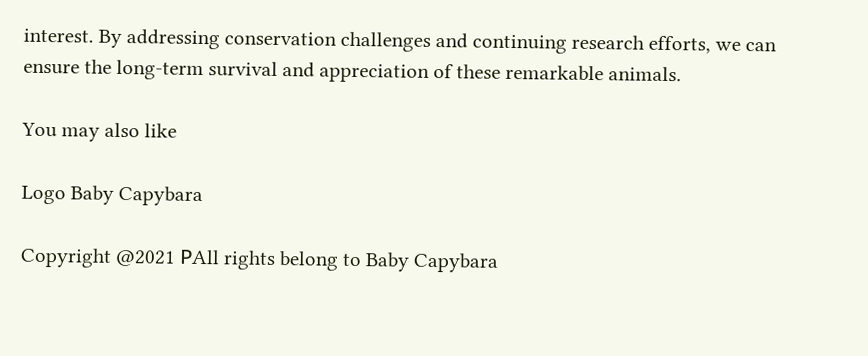interest. By addressing conservation challenges and continuing research efforts, we can ensure the long-term survival and appreciation of these remarkable animals.

You may also like

Logo Baby Capybara

Copyright @2021 РAll rights belong to Baby Capybara